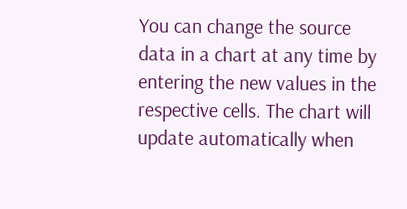You can change the source data in a chart at any time by entering the new values in the respective cells. The chart will update automatically when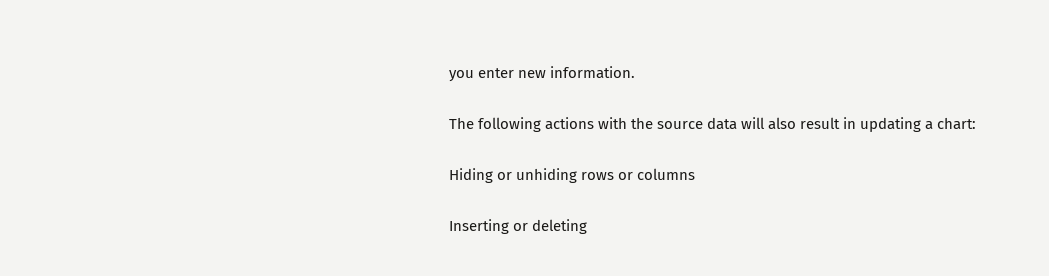you enter new information.

The following actions with the source data will also result in updating a chart:

Hiding or unhiding rows or columns

Inserting or deleting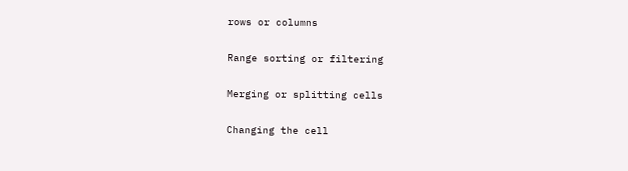rows or columns

Range sorting or filtering

Merging or splitting cells

Changing the cell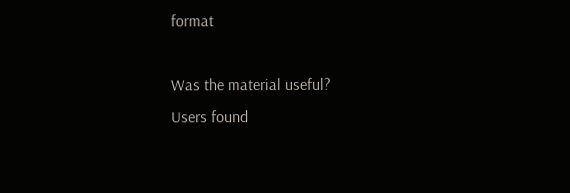format

Was the material useful?
Users found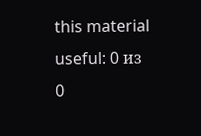this material useful: 0 из 0